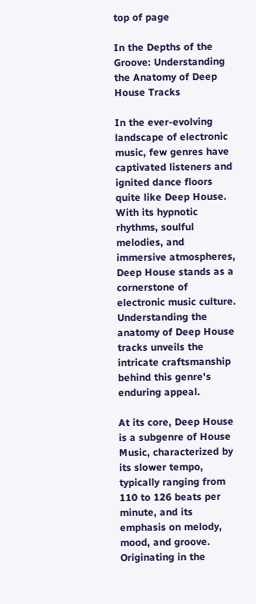top of page

In the Depths of the Groove: Understanding the Anatomy of Deep House Tracks

In the ever-evolving landscape of electronic music, few genres have captivated listeners and ignited dance floors quite like Deep House. With its hypnotic rhythms, soulful melodies, and immersive atmospheres, Deep House stands as a cornerstone of electronic music culture. Understanding the anatomy of Deep House tracks unveils the intricate craftsmanship behind this genre's enduring appeal.

At its core, Deep House is a subgenre of House Music, characterized by its slower tempo, typically ranging from 110 to 126 beats per minute, and its emphasis on melody, mood, and groove. Originating in the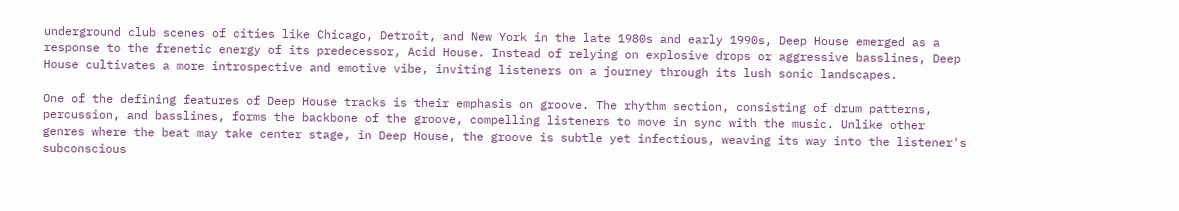underground club scenes of cities like Chicago, Detroit, and New York in the late 1980s and early 1990s, Deep House emerged as a response to the frenetic energy of its predecessor, Acid House. Instead of relying on explosive drops or aggressive basslines, Deep House cultivates a more introspective and emotive vibe, inviting listeners on a journey through its lush sonic landscapes.

One of the defining features of Deep House tracks is their emphasis on groove. The rhythm section, consisting of drum patterns, percussion, and basslines, forms the backbone of the groove, compelling listeners to move in sync with the music. Unlike other genres where the beat may take center stage, in Deep House, the groove is subtle yet infectious, weaving its way into the listener's subconscious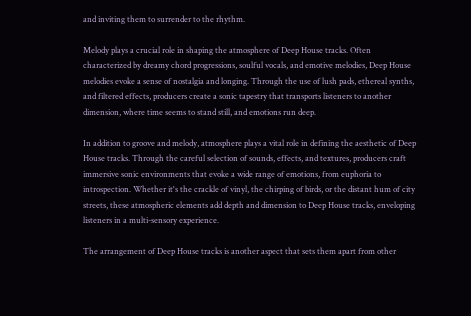and inviting them to surrender to the rhythm.

Melody plays a crucial role in shaping the atmosphere of Deep House tracks. Often characterized by dreamy chord progressions, soulful vocals, and emotive melodies, Deep House melodies evoke a sense of nostalgia and longing. Through the use of lush pads, ethereal synths, and filtered effects, producers create a sonic tapestry that transports listeners to another dimension, where time seems to stand still, and emotions run deep.

In addition to groove and melody, atmosphere plays a vital role in defining the aesthetic of Deep House tracks. Through the careful selection of sounds, effects, and textures, producers craft immersive sonic environments that evoke a wide range of emotions, from euphoria to introspection. Whether it's the crackle of vinyl, the chirping of birds, or the distant hum of city streets, these atmospheric elements add depth and dimension to Deep House tracks, enveloping listeners in a multi-sensory experience.

The arrangement of Deep House tracks is another aspect that sets them apart from other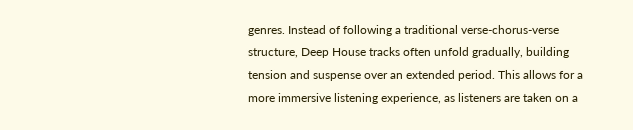genres. Instead of following a traditional verse-chorus-verse structure, Deep House tracks often unfold gradually, building tension and suspense over an extended period. This allows for a more immersive listening experience, as listeners are taken on a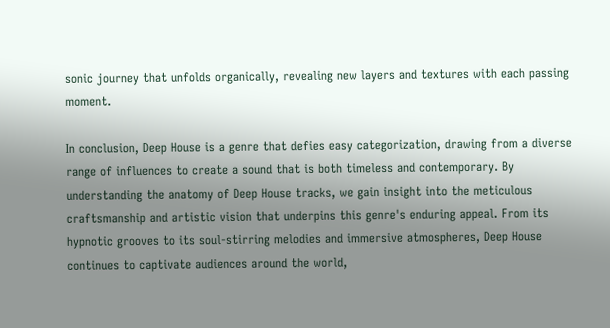sonic journey that unfolds organically, revealing new layers and textures with each passing moment.

In conclusion, Deep House is a genre that defies easy categorization, drawing from a diverse range of influences to create a sound that is both timeless and contemporary. By understanding the anatomy of Deep House tracks, we gain insight into the meticulous craftsmanship and artistic vision that underpins this genre's enduring appeal. From its hypnotic grooves to its soul-stirring melodies and immersive atmospheres, Deep House continues to captivate audiences around the world,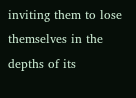inviting them to lose themselves in the depths of its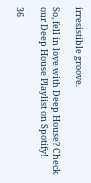irresistible groove.

So, fell in love with Deep House? Check our Deep House Playlist on Spotify!

36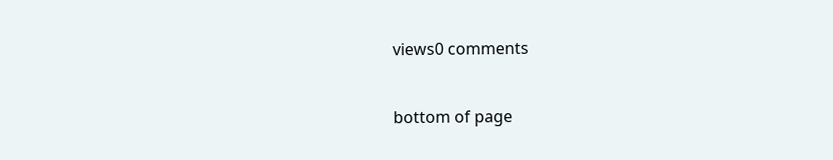views0 comments


bottom of page